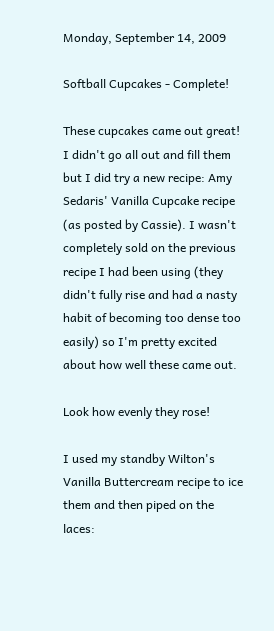Monday, September 14, 2009

Softball Cupcakes - Complete!

These cupcakes came out great! I didn't go all out and fill them but I did try a new recipe: Amy Sedaris' Vanilla Cupcake recipe (as posted by Cassie). I wasn't completely sold on the previous recipe I had been using (they didn't fully rise and had a nasty habit of becoming too dense too easily) so I'm pretty excited about how well these came out.

Look how evenly they rose!

I used my standby Wilton's Vanilla Buttercream recipe to ice them and then piped on the laces: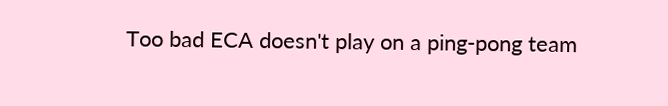Too bad ECA doesn't play on a ping-pong team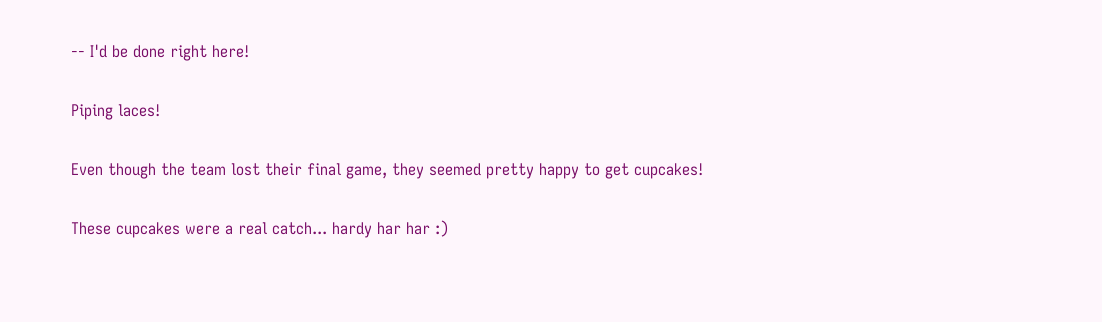-- I'd be done right here!

Piping laces!

Even though the team lost their final game, they seemed pretty happy to get cupcakes!

These cupcakes were a real catch... hardy har har :)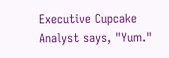Executive Cupcake Analyst says, "Yum."